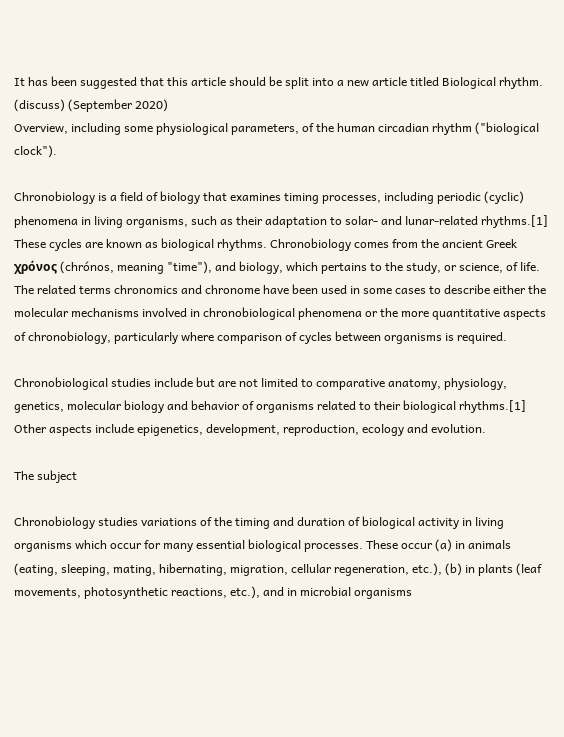It has been suggested that this article should be split into a new article titled Biological rhythm. (discuss) (September 2020)
Overview, including some physiological parameters, of the human circadian rhythm ("biological clock").

Chronobiology is a field of biology that examines timing processes, including periodic (cyclic) phenomena in living organisms, such as their adaptation to solar- and lunar-related rhythms.[1] These cycles are known as biological rhythms. Chronobiology comes from the ancient Greek χρόνος (chrónos, meaning "time"), and biology, which pertains to the study, or science, of life. The related terms chronomics and chronome have been used in some cases to describe either the molecular mechanisms involved in chronobiological phenomena or the more quantitative aspects of chronobiology, particularly where comparison of cycles between organisms is required.

Chronobiological studies include but are not limited to comparative anatomy, physiology, genetics, molecular biology and behavior of organisms related to their biological rhythms.[1] Other aspects include epigenetics, development, reproduction, ecology and evolution.

The subject

Chronobiology studies variations of the timing and duration of biological activity in living organisms which occur for many essential biological processes. These occur (a) in animals (eating, sleeping, mating, hibernating, migration, cellular regeneration, etc.), (b) in plants (leaf movements, photosynthetic reactions, etc.), and in microbial organisms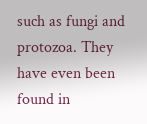such as fungi and protozoa. They have even been found in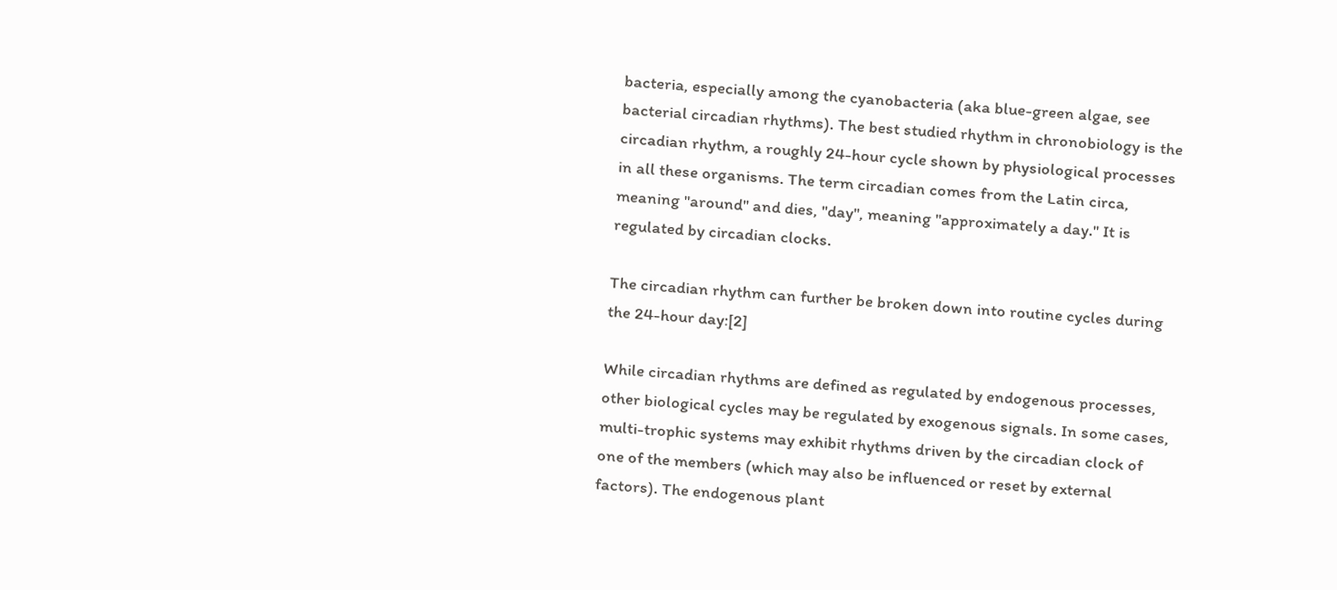bacteria, especially among the cyanobacteria (aka blue-green algae, see bacterial circadian rhythms). The best studied rhythm in chronobiology is the circadian rhythm, a roughly 24-hour cycle shown by physiological processes in all these organisms. The term circadian comes from the Latin circa, meaning "around" and dies, "day", meaning "approximately a day." It is regulated by circadian clocks.

The circadian rhythm can further be broken down into routine cycles during the 24-hour day:[2]

While circadian rhythms are defined as regulated by endogenous processes, other biological cycles may be regulated by exogenous signals. In some cases, multi-trophic systems may exhibit rhythms driven by the circadian clock of one of the members (which may also be influenced or reset by external factors). The endogenous plant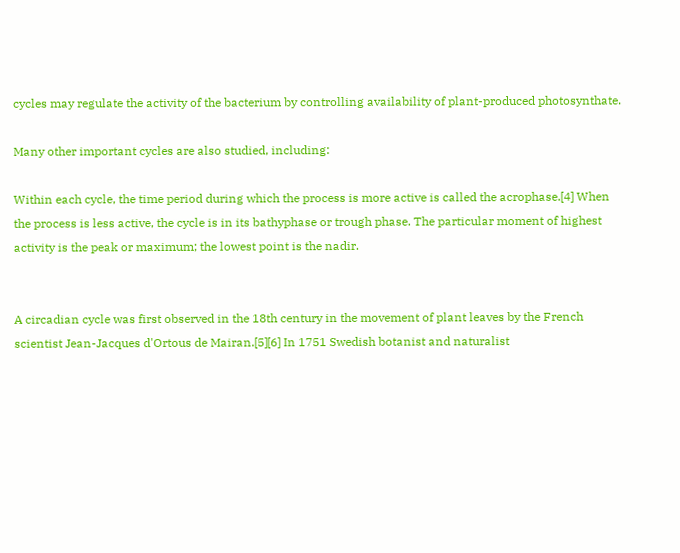cycles may regulate the activity of the bacterium by controlling availability of plant-produced photosynthate.

Many other important cycles are also studied, including:

Within each cycle, the time period during which the process is more active is called the acrophase.[4] When the process is less active, the cycle is in its bathyphase or trough phase. The particular moment of highest activity is the peak or maximum; the lowest point is the nadir.


A circadian cycle was first observed in the 18th century in the movement of plant leaves by the French scientist Jean-Jacques d'Ortous de Mairan.[5][6] In 1751 Swedish botanist and naturalist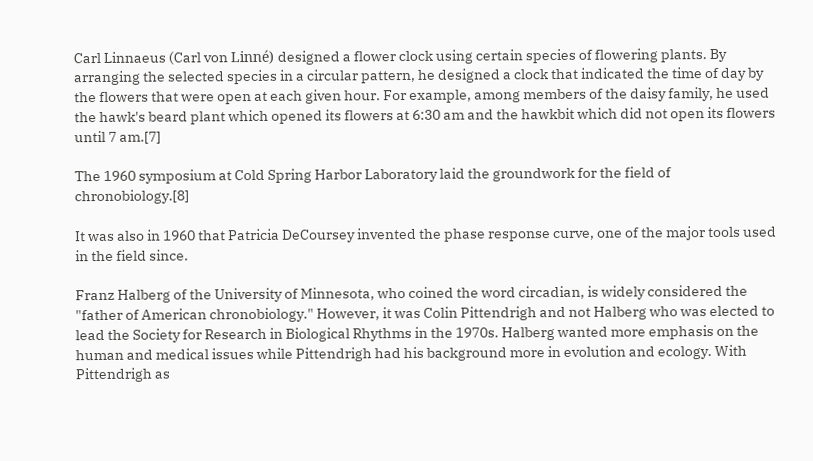Carl Linnaeus (Carl von Linné) designed a flower clock using certain species of flowering plants. By arranging the selected species in a circular pattern, he designed a clock that indicated the time of day by the flowers that were open at each given hour. For example, among members of the daisy family, he used the hawk's beard plant which opened its flowers at 6:30 am and the hawkbit which did not open its flowers until 7 am.[7]

The 1960 symposium at Cold Spring Harbor Laboratory laid the groundwork for the field of chronobiology.[8]

It was also in 1960 that Patricia DeCoursey invented the phase response curve, one of the major tools used in the field since.

Franz Halberg of the University of Minnesota, who coined the word circadian, is widely considered the "father of American chronobiology." However, it was Colin Pittendrigh and not Halberg who was elected to lead the Society for Research in Biological Rhythms in the 1970s. Halberg wanted more emphasis on the human and medical issues while Pittendrigh had his background more in evolution and ecology. With Pittendrigh as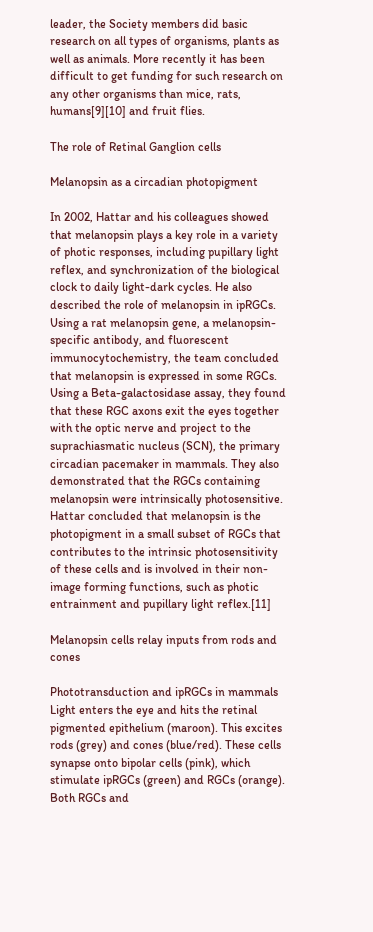leader, the Society members did basic research on all types of organisms, plants as well as animals. More recently it has been difficult to get funding for such research on any other organisms than mice, rats, humans[9][10] and fruit flies.

The role of Retinal Ganglion cells

Melanopsin as a circadian photopigment

In 2002, Hattar and his colleagues showed that melanopsin plays a key role in a variety of photic responses, including pupillary light reflex, and synchronization of the biological clock to daily light-dark cycles. He also described the role of melanopsin in ipRGCs. Using a rat melanopsin gene, a melanopsin-specific antibody, and fluorescent immunocytochemistry, the team concluded that melanopsin is expressed in some RGCs. Using a Beta-galactosidase assay, they found that these RGC axons exit the eyes together with the optic nerve and project to the suprachiasmatic nucleus (SCN), the primary circadian pacemaker in mammals. They also demonstrated that the RGCs containing melanopsin were intrinsically photosensitive. Hattar concluded that melanopsin is the photopigment in a small subset of RGCs that contributes to the intrinsic photosensitivity of these cells and is involved in their non-image forming functions, such as photic entrainment and pupillary light reflex.[11]

Melanopsin cells relay inputs from rods and cones

Phototransduction and ipRGCs in mammals
Light enters the eye and hits the retinal pigmented epithelium (maroon). This excites rods (grey) and cones (blue/red). These cells synapse onto bipolar cells (pink), which stimulate ipRGCs (green) and RGCs (orange). Both RGCs and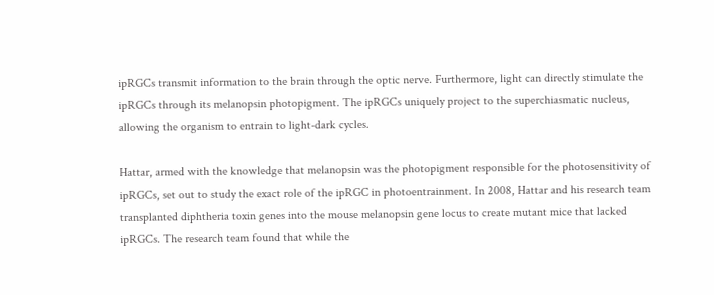ipRGCs transmit information to the brain through the optic nerve. Furthermore, light can directly stimulate the ipRGCs through its melanopsin photopigment. The ipRGCs uniquely project to the superchiasmatic nucleus, allowing the organism to entrain to light-dark cycles.

Hattar, armed with the knowledge that melanopsin was the photopigment responsible for the photosensitivity of ipRGCs, set out to study the exact role of the ipRGC in photoentrainment. In 2008, Hattar and his research team transplanted diphtheria toxin genes into the mouse melanopsin gene locus to create mutant mice that lacked ipRGCs. The research team found that while the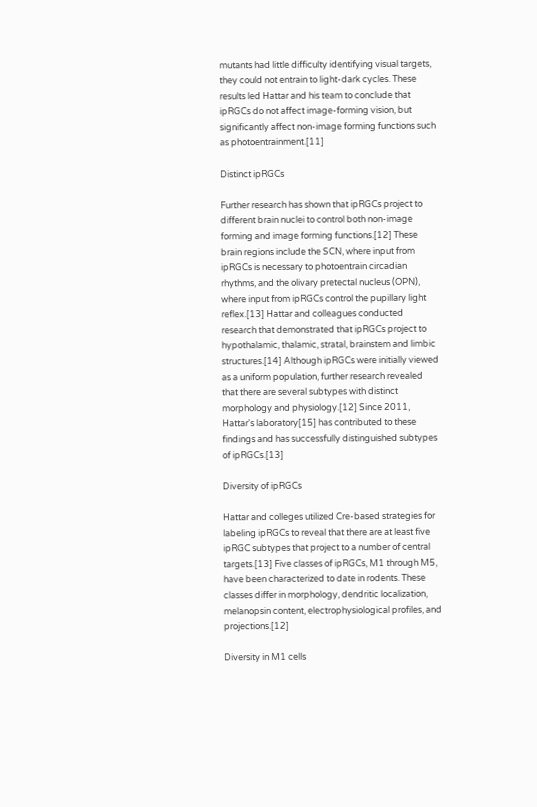mutants had little difficulty identifying visual targets, they could not entrain to light-dark cycles. These results led Hattar and his team to conclude that ipRGCs do not affect image-forming vision, but significantly affect non-image forming functions such as photoentrainment.[11]

Distinct ipRGCs

Further research has shown that ipRGCs project to different brain nuclei to control both non-image forming and image forming functions.[12] These brain regions include the SCN, where input from ipRGCs is necessary to photoentrain circadian rhythms, and the olivary pretectal nucleus (OPN), where input from ipRGCs control the pupillary light reflex.[13] Hattar and colleagues conducted research that demonstrated that ipRGCs project to hypothalamic, thalamic, stratal, brainstem and limbic structures.[14] Although ipRGCs were initially viewed as a uniform population, further research revealed that there are several subtypes with distinct morphology and physiology.[12] Since 2011, Hattar's laboratory[15] has contributed to these findings and has successfully distinguished subtypes of ipRGCs.[13]

Diversity of ipRGCs

Hattar and colleges utilized Cre-based strategies for labeling ipRGCs to reveal that there are at least five ipRGC subtypes that project to a number of central targets.[13] Five classes of ipRGCs, M1 through M5, have been characterized to date in rodents. These classes differ in morphology, dendritic localization, melanopsin content, electrophysiological profiles, and projections.[12]

Diversity in M1 cells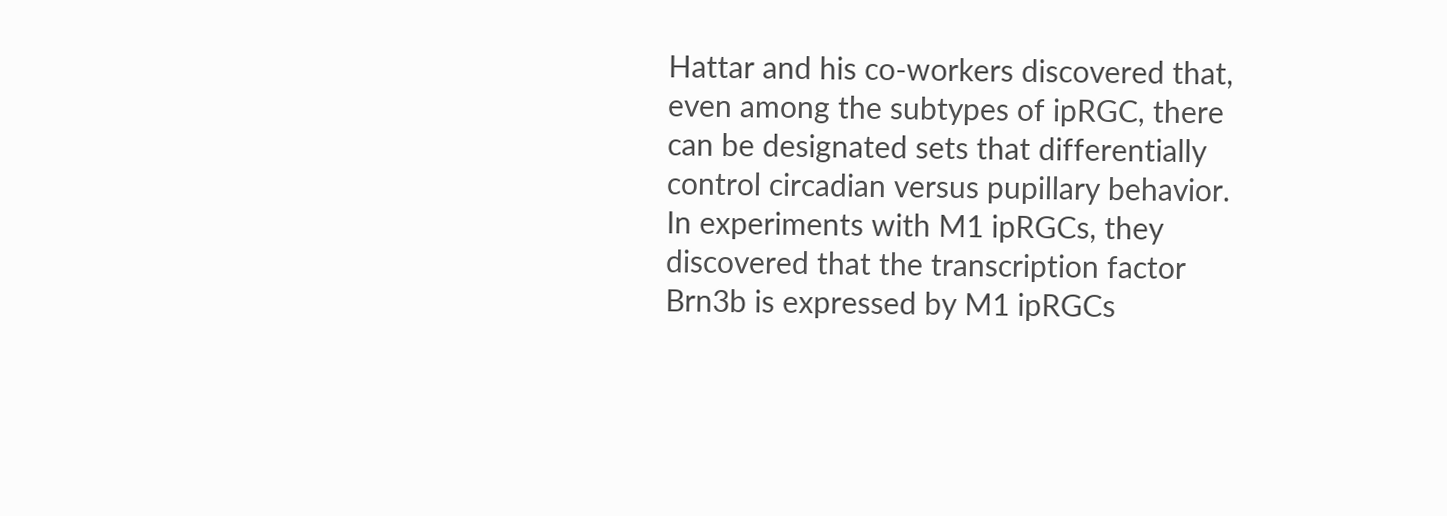Hattar and his co-workers discovered that, even among the subtypes of ipRGC, there can be designated sets that differentially control circadian versus pupillary behavior. In experiments with M1 ipRGCs, they discovered that the transcription factor Brn3b is expressed by M1 ipRGCs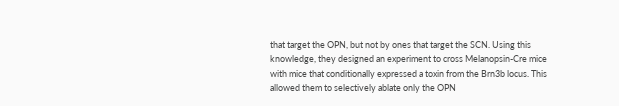that target the OPN, but not by ones that target the SCN. Using this knowledge, they designed an experiment to cross Melanopsin-Cre mice with mice that conditionally expressed a toxin from the Brn3b locus. This allowed them to selectively ablate only the OPN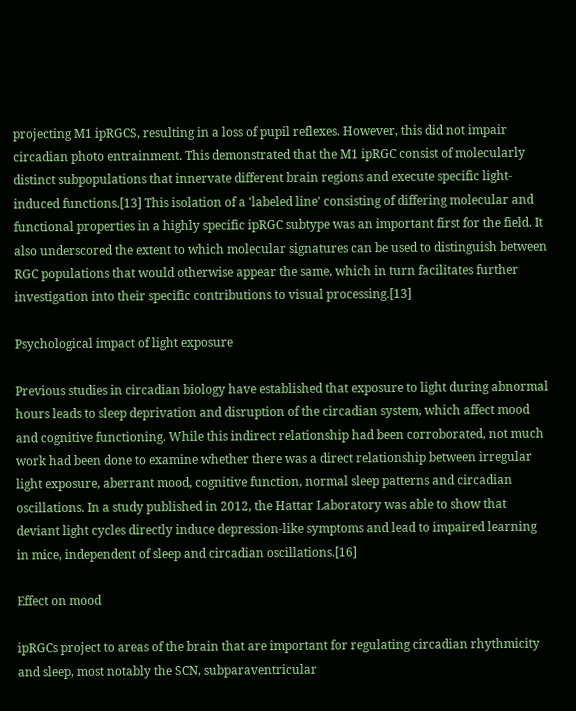projecting M1 ipRGCS, resulting in a loss of pupil reflexes. However, this did not impair circadian photo entrainment. This demonstrated that the M1 ipRGC consist of molecularly distinct subpopulations that innervate different brain regions and execute specific light-induced functions.[13] This isolation of a 'labeled line' consisting of differing molecular and functional properties in a highly specific ipRGC subtype was an important first for the field. It also underscored the extent to which molecular signatures can be used to distinguish between RGC populations that would otherwise appear the same, which in turn facilitates further investigation into their specific contributions to visual processing.[13]

Psychological impact of light exposure

Previous studies in circadian biology have established that exposure to light during abnormal hours leads to sleep deprivation and disruption of the circadian system, which affect mood and cognitive functioning. While this indirect relationship had been corroborated, not much work had been done to examine whether there was a direct relationship between irregular light exposure, aberrant mood, cognitive function, normal sleep patterns and circadian oscillations. In a study published in 2012, the Hattar Laboratory was able to show that deviant light cycles directly induce depression-like symptoms and lead to impaired learning in mice, independent of sleep and circadian oscillations.[16]

Effect on mood

ipRGCs project to areas of the brain that are important for regulating circadian rhythmicity and sleep, most notably the SCN, subparaventricular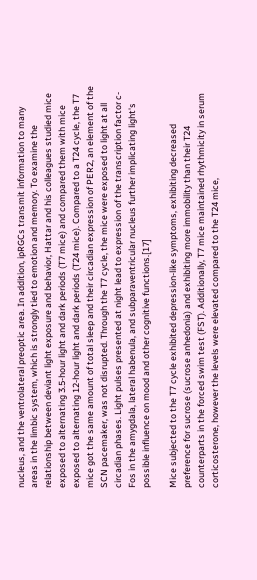nucleus, and the ventrolateral preoptic area. In addition, ipRGCs transmit information to many areas in the limbic system, which is strongly tied to emotion and memory. To examine the relationship between deviant light exposure and behavior, Hattar and his colleagues studied mice exposed to alternating 3.5-hour light and dark periods (T7 mice) and compared them with mice exposed to alternating 12-hour light and dark periods (T24 mice). Compared to a T24 cycle, the T7 mice got the same amount of total sleep and their circadian expression of PER2, an element of the SCN pacemaker, was not disrupted. Through the T7 cycle, the mice were exposed to light at all circadian phases. Light pulses presented at night lead to expression of the transcription factor c-Fos in the amygdala, lateral habenula, and subparaventricular nucleus further implicating light's possible influence on mood and other cognitive functions.[17]

Mice subjected to the T7 cycle exhibited depression-like symptoms, exhibiting decreased preference for sucrose (sucrose anhedonia) and exhibiting more immobility than their T24 counterparts in the forced swim test (FST). Additionally, T7 mice maintained rhythmicity in serum corticosterone, however the levels were elevated compared to the T24 mice,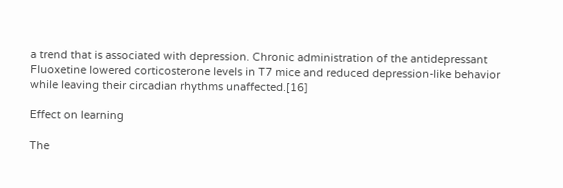a trend that is associated with depression. Chronic administration of the antidepressant Fluoxetine lowered corticosterone levels in T7 mice and reduced depression-like behavior while leaving their circadian rhythms unaffected.[16]

Effect on learning

The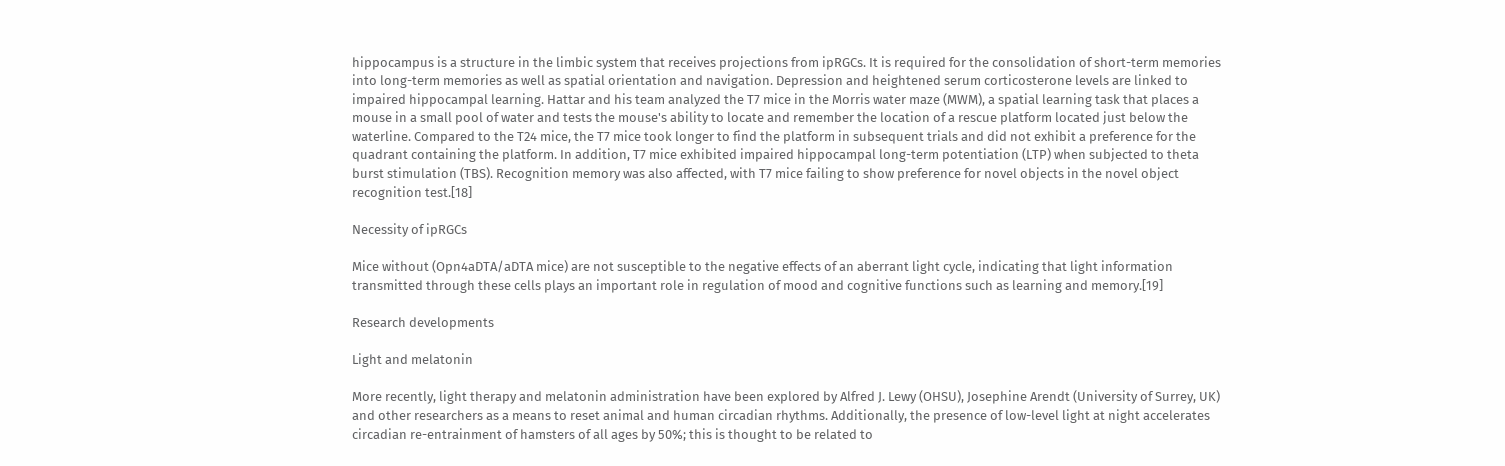hippocampus is a structure in the limbic system that receives projections from ipRGCs. It is required for the consolidation of short-term memories into long-term memories as well as spatial orientation and navigation. Depression and heightened serum corticosterone levels are linked to impaired hippocampal learning. Hattar and his team analyzed the T7 mice in the Morris water maze (MWM), a spatial learning task that places a mouse in a small pool of water and tests the mouse's ability to locate and remember the location of a rescue platform located just below the waterline. Compared to the T24 mice, the T7 mice took longer to find the platform in subsequent trials and did not exhibit a preference for the quadrant containing the platform. In addition, T7 mice exhibited impaired hippocampal long-term potentiation (LTP) when subjected to theta burst stimulation (TBS). Recognition memory was also affected, with T7 mice failing to show preference for novel objects in the novel object recognition test.[18]

Necessity of ipRGCs

Mice without (Opn4aDTA/aDTA mice) are not susceptible to the negative effects of an aberrant light cycle, indicating that light information transmitted through these cells plays an important role in regulation of mood and cognitive functions such as learning and memory.[19]

Research developments

Light and melatonin

More recently, light therapy and melatonin administration have been explored by Alfred J. Lewy (OHSU), Josephine Arendt (University of Surrey, UK) and other researchers as a means to reset animal and human circadian rhythms. Additionally, the presence of low-level light at night accelerates circadian re-entrainment of hamsters of all ages by 50%; this is thought to be related to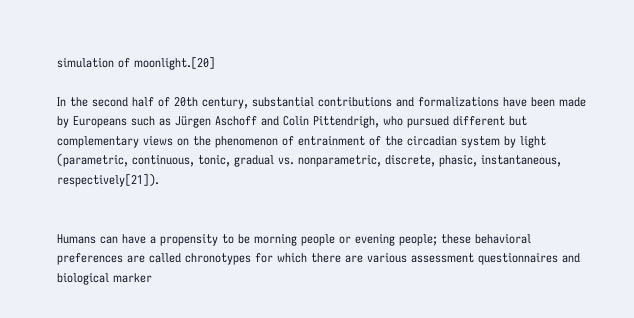simulation of moonlight.[20]

In the second half of 20th century, substantial contributions and formalizations have been made by Europeans such as Jürgen Aschoff and Colin Pittendrigh, who pursued different but complementary views on the phenomenon of entrainment of the circadian system by light (parametric, continuous, tonic, gradual vs. nonparametric, discrete, phasic, instantaneous, respectively[21]).


Humans can have a propensity to be morning people or evening people; these behavioral preferences are called chronotypes for which there are various assessment questionnaires and biological marker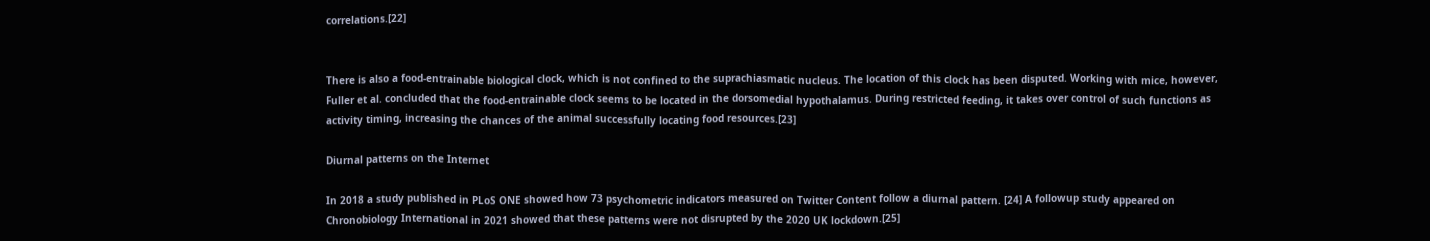correlations.[22]


There is also a food-entrainable biological clock, which is not confined to the suprachiasmatic nucleus. The location of this clock has been disputed. Working with mice, however, Fuller et al. concluded that the food-entrainable clock seems to be located in the dorsomedial hypothalamus. During restricted feeding, it takes over control of such functions as activity timing, increasing the chances of the animal successfully locating food resources.[23]

Diurnal patterns on the Internet

In 2018 a study published in PLoS ONE showed how 73 psychometric indicators measured on Twitter Content follow a diurnal pattern. [24] A followup study appeared on Chronobiology International in 2021 showed that these patterns were not disrupted by the 2020 UK lockdown.[25]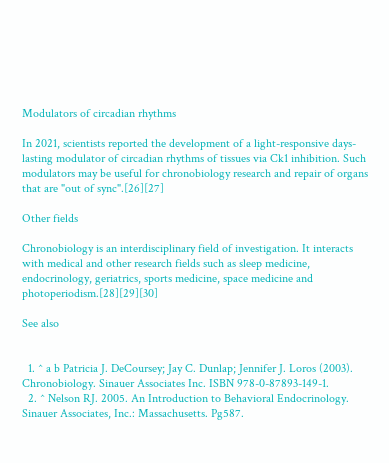Modulators of circadian rhythms

In 2021, scientists reported the development of a light-responsive days-lasting modulator of circadian rhythms of tissues via Ck1 inhibition. Such modulators may be useful for chronobiology research and repair of organs that are "out of sync".[26][27]

Other fields

Chronobiology is an interdisciplinary field of investigation. It interacts with medical and other research fields such as sleep medicine, endocrinology, geriatrics, sports medicine, space medicine and photoperiodism.[28][29][30]

See also


  1. ^ a b Patricia J. DeCoursey; Jay C. Dunlap; Jennifer J. Loros (2003). Chronobiology. Sinauer Associates Inc. ISBN 978-0-87893-149-1.
  2. ^ Nelson RJ. 2005. An Introduction to Behavioral Endocrinology. Sinauer Associates, Inc.: Massachusetts. Pg587.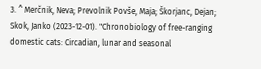3. ^ Merčnik, Neva; Prevolnik Povše, Maja; Škorjanc, Dejan; Skok, Janko (2023-12-01). "Chronobiology of free-ranging domestic cats: Circadian, lunar and seasonal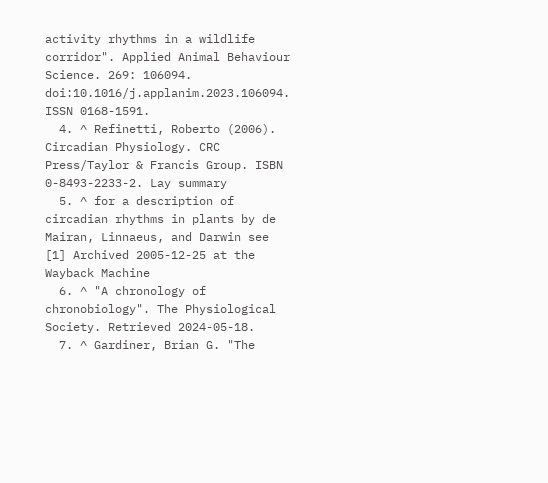activity rhythms in a wildlife corridor". Applied Animal Behaviour Science. 269: 106094. doi:10.1016/j.applanim.2023.106094. ISSN 0168-1591.
  4. ^ Refinetti, Roberto (2006). Circadian Physiology. CRC Press/Taylor & Francis Group. ISBN 0-8493-2233-2. Lay summary
  5. ^ for a description of circadian rhythms in plants by de Mairan, Linnaeus, and Darwin see [1] Archived 2005-12-25 at the Wayback Machine
  6. ^ "A chronology of chronobiology". The Physiological Society. Retrieved 2024-05-18.
  7. ^ Gardiner, Brian G. "The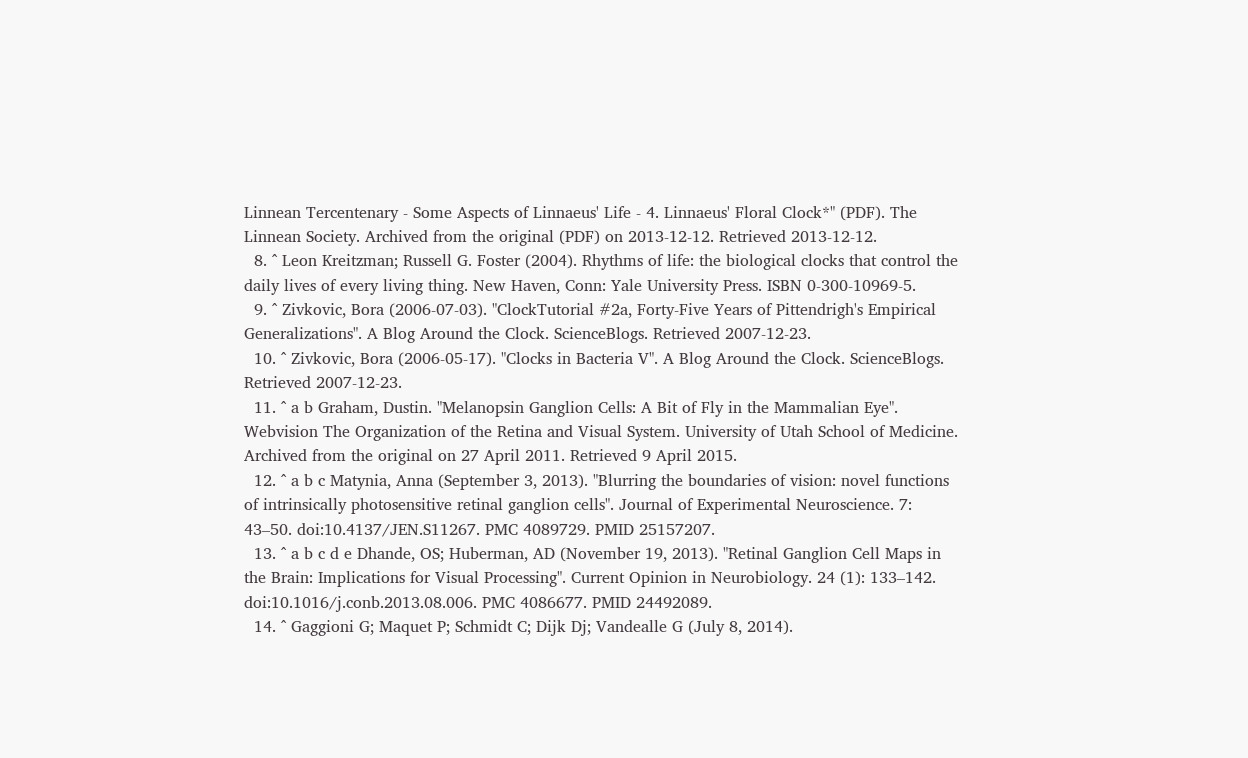Linnean Tercentenary - Some Aspects of Linnaeus' Life - 4. Linnaeus' Floral Clock*" (PDF). The Linnean Society. Archived from the original (PDF) on 2013-12-12. Retrieved 2013-12-12.
  8. ^ Leon Kreitzman; Russell G. Foster (2004). Rhythms of life: the biological clocks that control the daily lives of every living thing. New Haven, Conn: Yale University Press. ISBN 0-300-10969-5.
  9. ^ Zivkovic, Bora (2006-07-03). "ClockTutorial #2a, Forty-Five Years of Pittendrigh's Empirical Generalizations". A Blog Around the Clock. ScienceBlogs. Retrieved 2007-12-23.
  10. ^ Zivkovic, Bora (2006-05-17). "Clocks in Bacteria V". A Blog Around the Clock. ScienceBlogs. Retrieved 2007-12-23.
  11. ^ a b Graham, Dustin. "Melanopsin Ganglion Cells: A Bit of Fly in the Mammalian Eye". Webvision The Organization of the Retina and Visual System. University of Utah School of Medicine. Archived from the original on 27 April 2011. Retrieved 9 April 2015.
  12. ^ a b c Matynia, Anna (September 3, 2013). "Blurring the boundaries of vision: novel functions of intrinsically photosensitive retinal ganglion cells". Journal of Experimental Neuroscience. 7: 43–50. doi:10.4137/JEN.S11267. PMC 4089729. PMID 25157207.
  13. ^ a b c d e Dhande, OS; Huberman, AD (November 19, 2013). "Retinal Ganglion Cell Maps in the Brain: Implications for Visual Processing". Current Opinion in Neurobiology. 24 (1): 133–142. doi:10.1016/j.conb.2013.08.006. PMC 4086677. PMID 24492089.
  14. ^ Gaggioni G; Maquet P; Schmidt C; Dijk Dj; Vandealle G (July 8, 2014).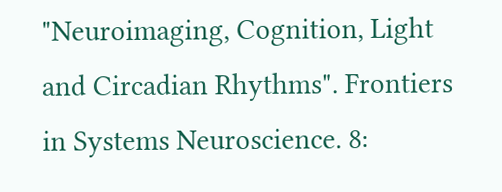"Neuroimaging, Cognition, Light and Circadian Rhythms". Frontiers in Systems Neuroscience. 8: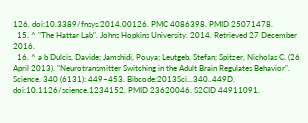126. doi:10.3389/fnsys.2014.00126. PMC 4086398. PMID 25071478.
  15. ^ "The Hattar Lab". Johns Hopkins University. 2014. Retrieved 27 December 2016.
  16. ^ a b Dulcis, Davide; Jamshidi, Pouya; Leutgeb, Stefan; Spitzer, Nicholas C. (26 April 2013). "Neurotransmitter Switching in the Adult Brain Regulates Behavior". Science. 340 (6131): 449–453. Bibcode:2013Sci...340..449D. doi:10.1126/science.1234152. PMID 23620046. S2CID 44911091.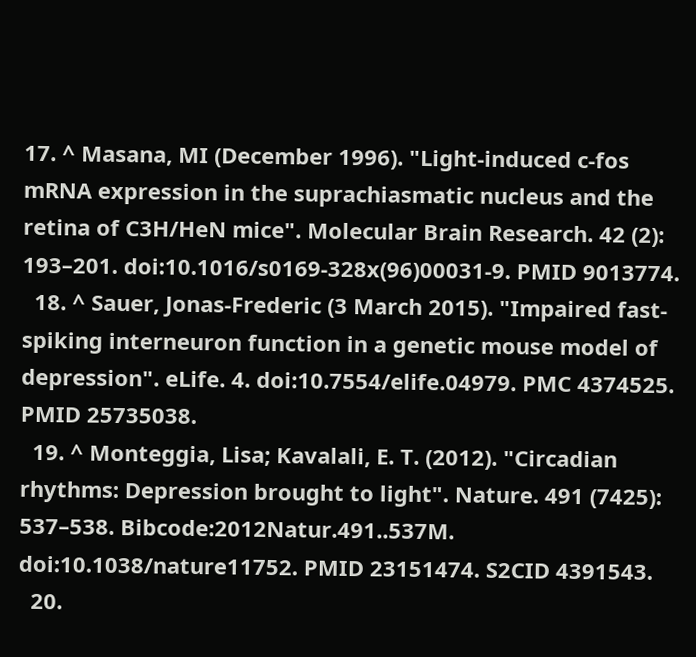17. ^ Masana, MI (December 1996). "Light-induced c-fos mRNA expression in the suprachiasmatic nucleus and the retina of C3H/HeN mice". Molecular Brain Research. 42 (2): 193–201. doi:10.1016/s0169-328x(96)00031-9. PMID 9013774.
  18. ^ Sauer, Jonas-Frederic (3 March 2015). "Impaired fast-spiking interneuron function in a genetic mouse model of depression". eLife. 4. doi:10.7554/elife.04979. PMC 4374525. PMID 25735038.
  19. ^ Monteggia, Lisa; Kavalali, E. T. (2012). "Circadian rhythms: Depression brought to light". Nature. 491 (7425): 537–538. Bibcode:2012Natur.491..537M. doi:10.1038/nature11752. PMID 23151474. S2CID 4391543.
  20.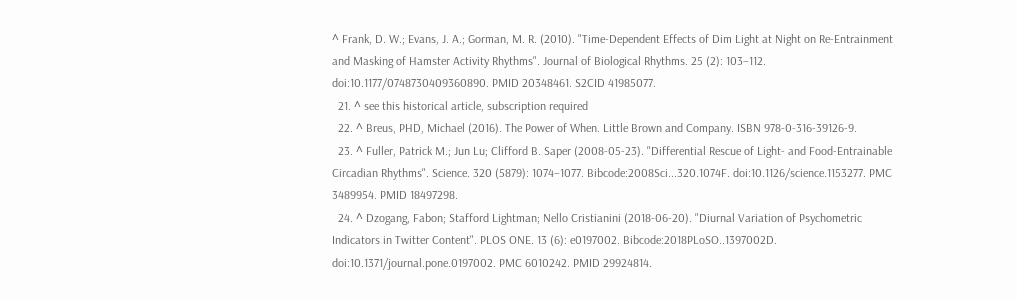^ Frank, D. W.; Evans, J. A.; Gorman, M. R. (2010). "Time-Dependent Effects of Dim Light at Night on Re-Entrainment and Masking of Hamster Activity Rhythms". Journal of Biological Rhythms. 25 (2): 103–112. doi:10.1177/0748730409360890. PMID 20348461. S2CID 41985077.
  21. ^ see this historical article, subscription required
  22. ^ Breus, PHD, Michael (2016). The Power of When. Little Brown and Company. ISBN 978-0-316-39126-9.
  23. ^ Fuller, Patrick M.; Jun Lu; Clifford B. Saper (2008-05-23). "Differential Rescue of Light- and Food-Entrainable Circadian Rhythms". Science. 320 (5879): 1074–1077. Bibcode:2008Sci...320.1074F. doi:10.1126/science.1153277. PMC 3489954. PMID 18497298.
  24. ^ Dzogang, Fabon; Stafford Lightman; Nello Cristianini (2018-06-20). "Diurnal Variation of Psychometric Indicators in Twitter Content". PLOS ONE. 13 (6): e0197002. Bibcode:2018PLoSO..1397002D. doi:10.1371/journal.pone.0197002. PMC 6010242. PMID 29924814.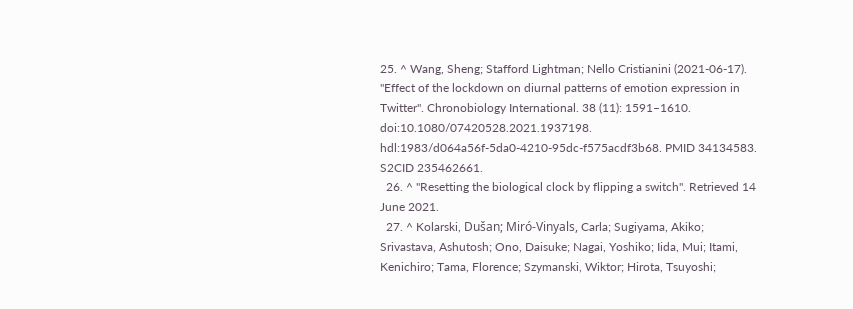25. ^ Wang, Sheng; Stafford Lightman; Nello Cristianini (2021-06-17). "Effect of the lockdown on diurnal patterns of emotion expression in Twitter". Chronobiology International. 38 (11): 1591–1610. doi:10.1080/07420528.2021.1937198. hdl:1983/d064a56f-5da0-4210-95dc-f575acdf3b68. PMID 34134583. S2CID 235462661.
  26. ^ "Resetting the biological clock by flipping a switch". Retrieved 14 June 2021.
  27. ^ Kolarski, Dušan; Miró-Vinyals, Carla; Sugiyama, Akiko; Srivastava, Ashutosh; Ono, Daisuke; Nagai, Yoshiko; Iida, Mui; Itami, Kenichiro; Tama, Florence; Szymanski, Wiktor; Hirota, Tsuyoshi;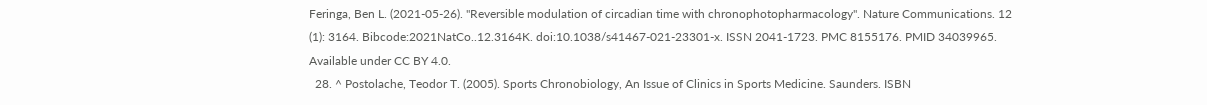Feringa, Ben L. (2021-05-26). "Reversible modulation of circadian time with chronophotopharmacology". Nature Communications. 12 (1): 3164. Bibcode:2021NatCo..12.3164K. doi:10.1038/s41467-021-23301-x. ISSN 2041-1723. PMC 8155176. PMID 34039965. Available under CC BY 4.0.
  28. ^ Postolache, Teodor T. (2005). Sports Chronobiology, An Issue of Clinics in Sports Medicine. Saunders. ISBN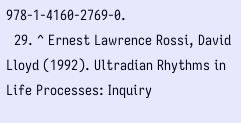978-1-4160-2769-0.
  29. ^ Ernest Lawrence Rossi, David Lloyd (1992). Ultradian Rhythms in Life Processes: Inquiry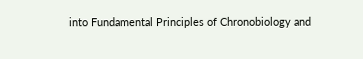into Fundamental Principles of Chronobiology and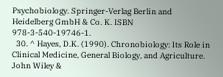Psychobiology. Springer-Verlag Berlin and Heidelberg GmbH & Co. K. ISBN 978-3-540-19746-1.
  30. ^ Hayes, D.K. (1990). Chronobiology: Its Role in Clinical Medicine, General Biology, and Agriculture. John Wiley &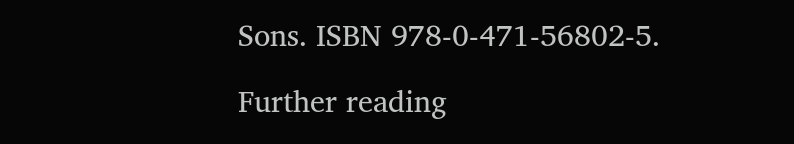Sons. ISBN 978-0-471-56802-5.

Further reading